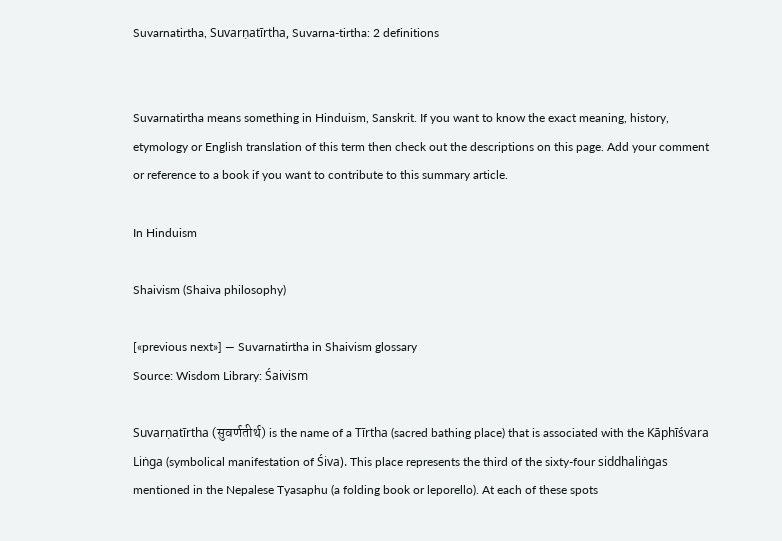Suvarnatirtha, Suvarṇatīrtha, Suvarna-tirtha: 2 definitions


Suvarnatirtha means something in Hinduism, Sanskrit. If you want to know the exact meaning, history, etymology or English translation of this term then check out the descriptions on this page. Add your comment or reference to a book if you want to contribute to this summary article.

In Hinduism

Shaivism (Shaiva philosophy)

[«previous next»] — Suvarnatirtha in Shaivism glossary
Source: Wisdom Library: Śaivism

Suvarṇatīrtha (सुवर्णतीर्थ) is the name of a Tīrtha (sacred bathing place) that is associated with the Kāphīśvara Liṅga (symbolical manifestation of Śiva). This place represents the third of the sixty-four siddhaliṅgas mentioned in the Nepalese Tyasaphu (a folding book or leporello). At each of these spots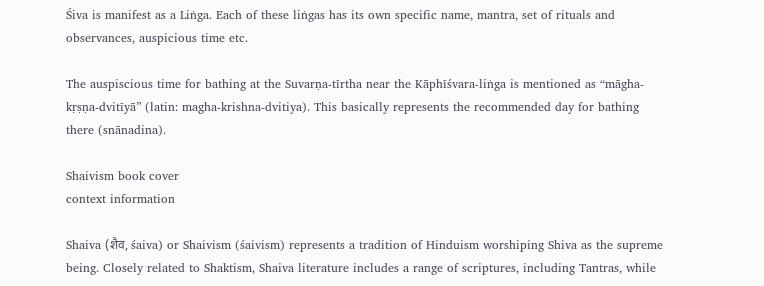Śiva is manifest as a Liṅga. Each of these liṅgas has its own specific name, mantra, set of rituals and observances, auspicious time etc.

The auspiscious time for bathing at the Suvarṇa-tīrtha near the Kāphīśvara-liṅga is mentioned as “māgha-kṛṣṇa-dvitīyā” (latin: magha-krishna-dvitiya). This basically represents the recommended day for bathing there (snānadina).

Shaivism book cover
context information

Shaiva (शैव, śaiva) or Shaivism (śaivism) represents a tradition of Hinduism worshiping Shiva as the supreme being. Closely related to Shaktism, Shaiva literature includes a range of scriptures, including Tantras, while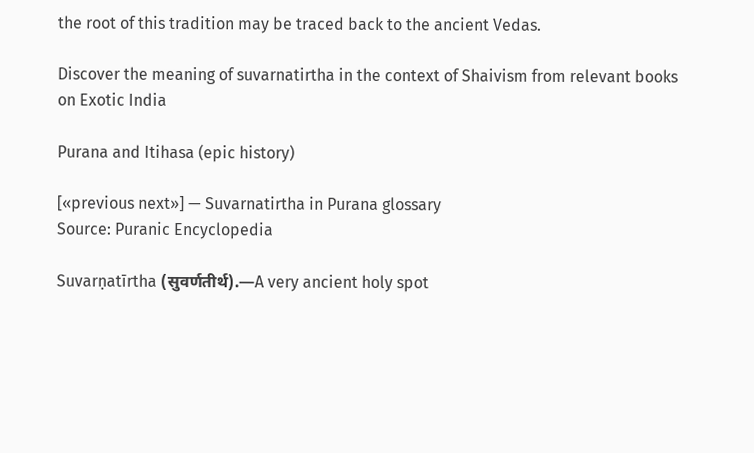the root of this tradition may be traced back to the ancient Vedas.

Discover the meaning of suvarnatirtha in the context of Shaivism from relevant books on Exotic India

Purana and Itihasa (epic history)

[«previous next»] — Suvarnatirtha in Purana glossary
Source: Puranic Encyclopedia

Suvarṇatīrtha (सुवर्णतीर्थ).—A very ancient holy spot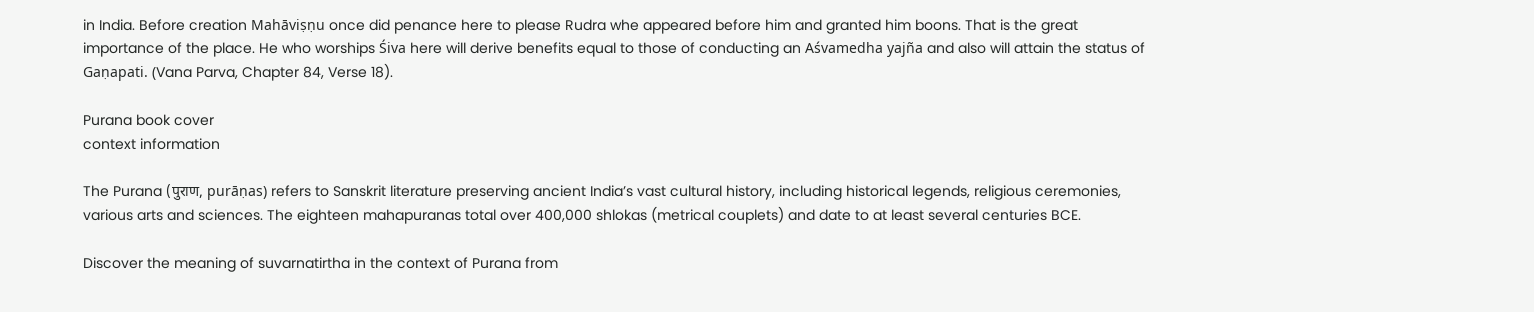in India. Before creation Mahāviṣṇu once did penance here to please Rudra whe appeared before him and granted him boons. That is the great importance of the place. He who worships Śiva here will derive benefits equal to those of conducting an Aśvamedha yajña and also will attain the status of Gaṇapati. (Vana Parva, Chapter 84, Verse 18).

Purana book cover
context information

The Purana (पुराण, purāṇas) refers to Sanskrit literature preserving ancient India’s vast cultural history, including historical legends, religious ceremonies, various arts and sciences. The eighteen mahapuranas total over 400,000 shlokas (metrical couplets) and date to at least several centuries BCE.

Discover the meaning of suvarnatirtha in the context of Purana from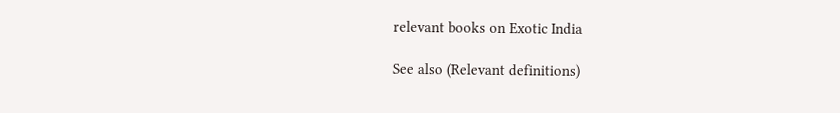relevant books on Exotic India

See also (Relevant definitions)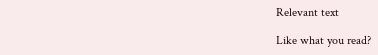Relevant text

Like what you read?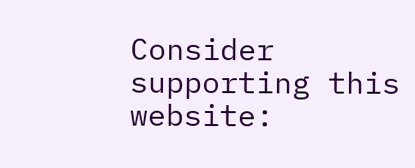Consider supporting this website: